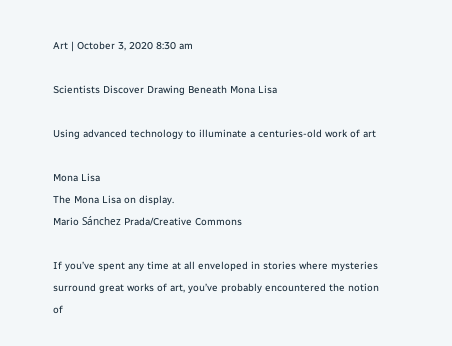Art | October 3, 2020 8:30 am

Scientists Discover Drawing Beneath Mona Lisa

Using advanced technology to illuminate a centuries-old work of art

Mona Lisa
The Mona Lisa on display.
Mario Sánchez Prada/Creative Commons

If you’ve spent any time at all enveloped in stories where mysteries surround great works of art, you’ve probably encountered the notion of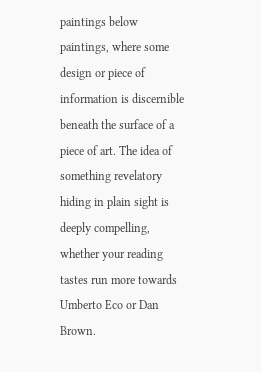paintings below paintings, where some design or piece of information is discernible beneath the surface of a piece of art. The idea of something revelatory hiding in plain sight is deeply compelling, whether your reading tastes run more towards Umberto Eco or Dan Brown.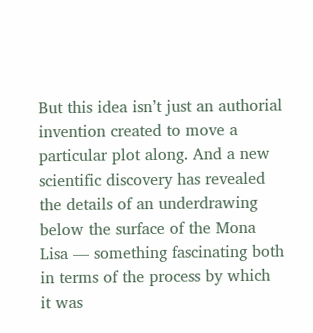But this idea isn’t just an authorial invention created to move a particular plot along. And a new scientific discovery has revealed the details of an underdrawing below the surface of the Mona Lisa — something fascinating both in terms of the process by which it was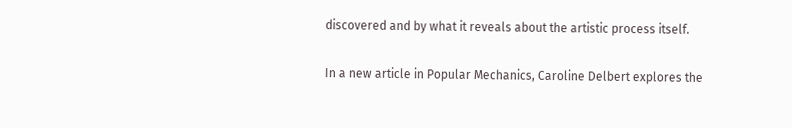discovered and by what it reveals about the artistic process itself.

In a new article in Popular Mechanics, Caroline Delbert explores the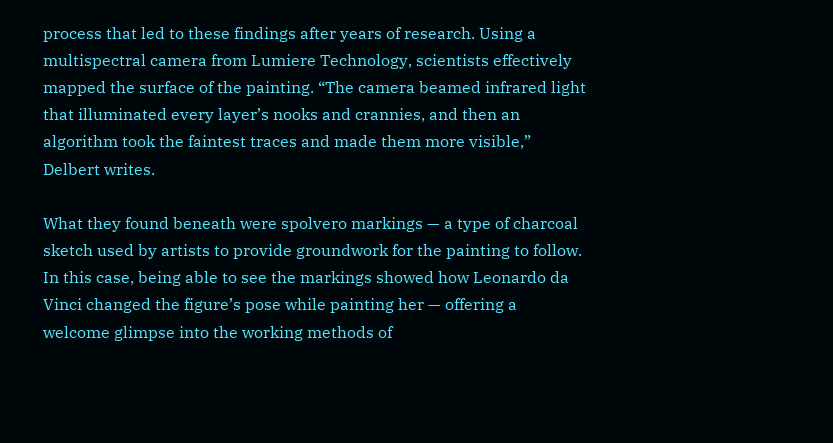process that led to these findings after years of research. Using a multispectral camera from Lumiere Technology, scientists effectively mapped the surface of the painting. “The camera beamed infrared light that illuminated every layer’s nooks and crannies, and then an algorithm took the faintest traces and made them more visible,” Delbert writes.

What they found beneath were spolvero markings — a type of charcoal sketch used by artists to provide groundwork for the painting to follow. In this case, being able to see the markings showed how Leonardo da Vinci changed the figure’s pose while painting her — offering a welcome glimpse into the working methods of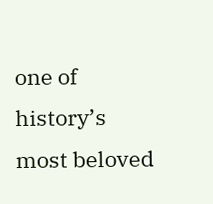one of history’s most beloved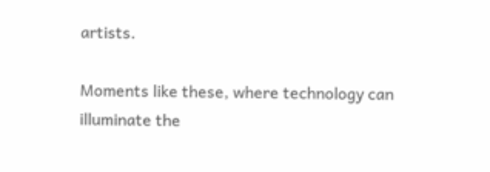artists.

Moments like these, where technology can illuminate the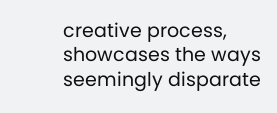creative process, showcases the ways seemingly disparate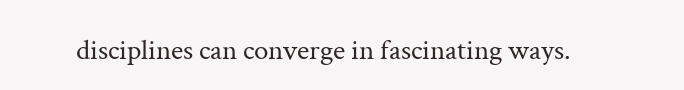disciplines can converge in fascinating ways.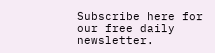Subscribe here for our free daily newsletter.